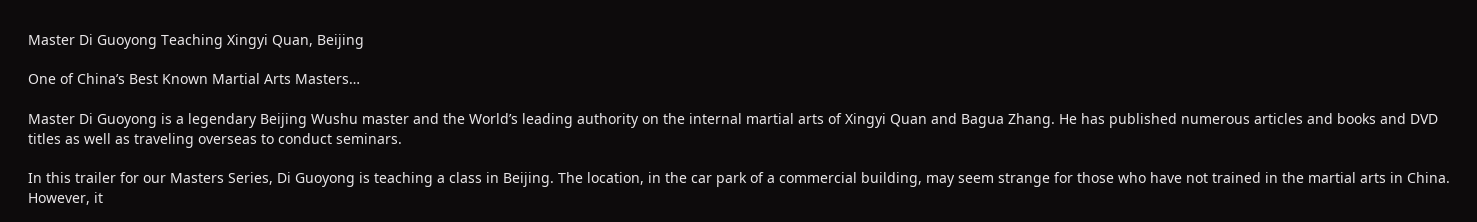Master Di Guoyong Teaching Xingyi Quan, Beijing

One of China’s Best Known Martial Arts Masters…

Master Di Guoyong is a legendary Beijing Wushu master and the World’s leading authority on the internal martial arts of Xingyi Quan and Bagua Zhang. He has published numerous articles and books and DVD titles as well as traveling overseas to conduct seminars.

In this trailer for our Masters Series, Di Guoyong is teaching a class in Beijing. The location, in the car park of a commercial building, may seem strange for those who have not trained in the martial arts in China. However, it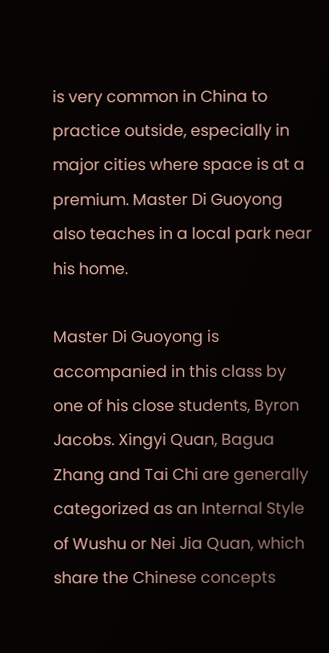is very common in China to practice outside, especially in major cities where space is at a premium. Master Di Guoyong also teaches in a local park near his home.

Master Di Guoyong is accompanied in this class by one of his close students, Byron Jacobs. Xingyi Quan, Bagua Zhang and Tai Chi are generally categorized as an Internal Style of Wushu or Nei Jia Quan, which share the Chinese concepts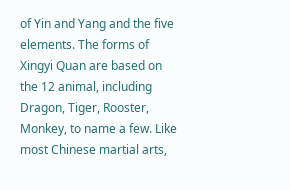of Yin and Yang and the five elements. The forms of Xingyi Quan are based on the 12 animal, including Dragon, Tiger, Rooster, Monkey, to name a few. Like most Chinese martial arts,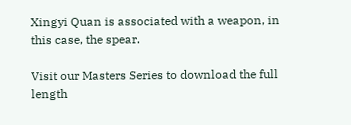Xingyi Quan is associated with a weapon, in this case, the spear.

Visit our Masters Series to download the full length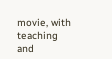movie, with teaching and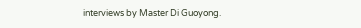interviews by Master Di Guoyong.